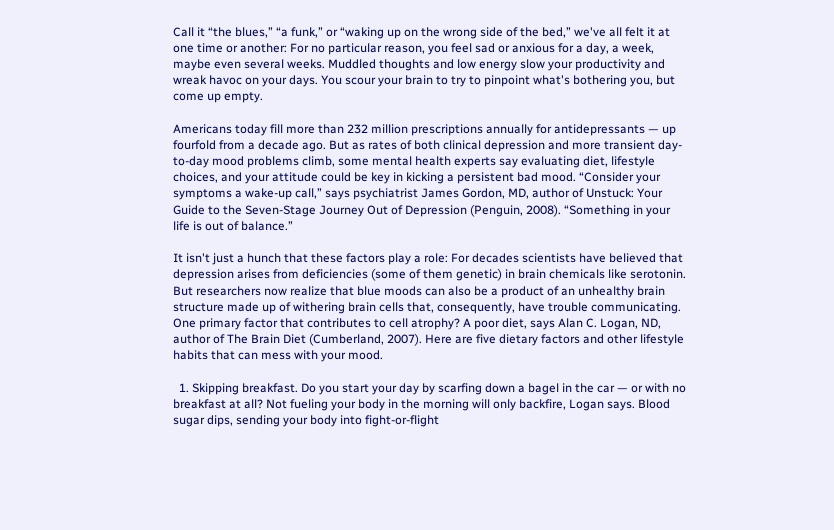Call it “the blues,” “a funk,” or “waking up on the wrong side of the bed,” we've all felt it at one time or another: For no particular reason, you feel sad or anxious for a day, a week, maybe even several weeks. Muddled thoughts and low energy slow your productivity and wreak havoc on your days. You scour your brain to try to pinpoint what's bothering you, but come up empty.

Americans today fill more than 232 million prescriptions annually for antidepressants — up fourfold from a decade ago. But as rates of both clinical depression and more transient day-to-day mood problems climb, some mental health experts say evaluating diet, lifestyle choices, and your attitude could be key in kicking a persistent bad mood. “Consider your symptoms a wake-up call,” says psychiatrist James Gordon, MD, author of Unstuck: Your Guide to the Seven-Stage Journey Out of Depression (Penguin, 2008). “Something in your life is out of balance.”

It isn't just a hunch that these factors play a role: For decades scientists have believed that depression arises from deficiencies (some of them genetic) in brain chemicals like serotonin. But researchers now realize that blue moods can also be a product of an unhealthy brain structure made up of withering brain cells that, consequently, have trouble communicating. One primary factor that contributes to cell atrophy? A poor diet, says Alan C. Logan, ND, author of The Brain Diet (Cumberland, 2007). Here are five dietary factors and other lifestyle habits that can mess with your mood.

  1. Skipping breakfast. Do you start your day by scarfing down a bagel in the car — or with no breakfast at all? Not fueling your body in the morning will only backfire, Logan says. Blood sugar dips, sending your body into fight-or-flight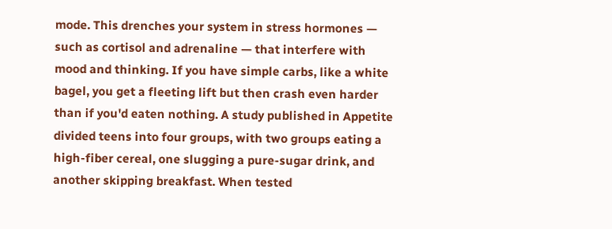mode. This drenches your system in stress hormones — such as cortisol and adrenaline — that interfere with mood and thinking. If you have simple carbs, like a white bagel, you get a fleeting lift but then crash even harder than if you'd eaten nothing. A study published in Appetite divided teens into four groups, with two groups eating a high-fiber cereal, one slugging a pure-sugar drink, and another skipping breakfast. When tested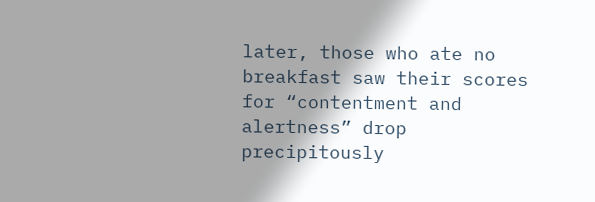later, those who ate no breakfast saw their scores for “contentment and alertness” drop precipitously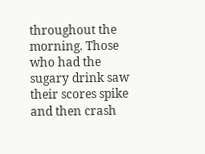throughout the morning. Those who had the sugary drink saw their scores spike and then crash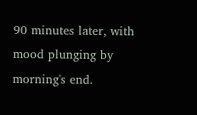90 minutes later, with mood plunging by morning's end.